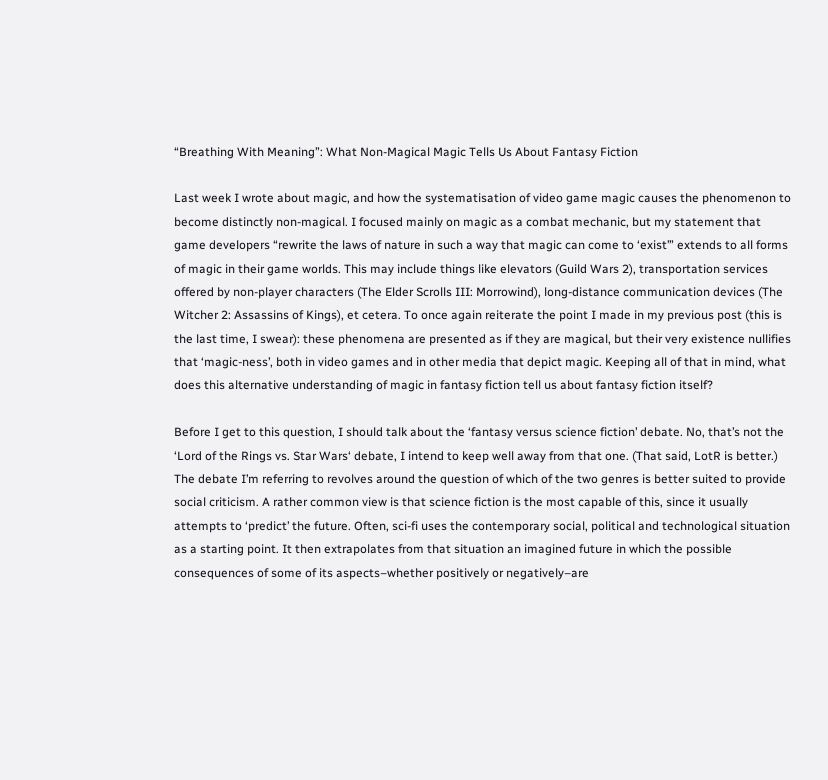“Breathing With Meaning”: What Non-Magical Magic Tells Us About Fantasy Fiction

Last week I wrote about magic, and how the systematisation of video game magic causes the phenomenon to become distinctly non-magical. I focused mainly on magic as a combat mechanic, but my statement that game developers “rewrite the laws of nature in such a way that magic can come to ‘exist’” extends to all forms of magic in their game worlds. This may include things like elevators (Guild Wars 2), transportation services offered by non-player characters (The Elder Scrolls III: Morrowind), long-distance communication devices (The Witcher 2: Assassins of Kings), et cetera. To once again reiterate the point I made in my previous post (this is the last time, I swear): these phenomena are presented as if they are magical, but their very existence nullifies that ‘magic-ness’, both in video games and in other media that depict magic. Keeping all of that in mind, what does this alternative understanding of magic in fantasy fiction tell us about fantasy fiction itself?

Before I get to this question, I should talk about the ‘fantasy versus science fiction’ debate. No, that’s not the ‘Lord of the Rings vs. Star Wars‘ debate, I intend to keep well away from that one. (That said, LotR is better.) The debate I’m referring to revolves around the question of which of the two genres is better suited to provide social criticism. A rather common view is that science fiction is the most capable of this, since it usually attempts to ‘predict’ the future. Often, sci-fi uses the contemporary social, political and technological situation as a starting point. It then extrapolates from that situation an imagined future in which the possible consequences of some of its aspects–whether positively or negatively–are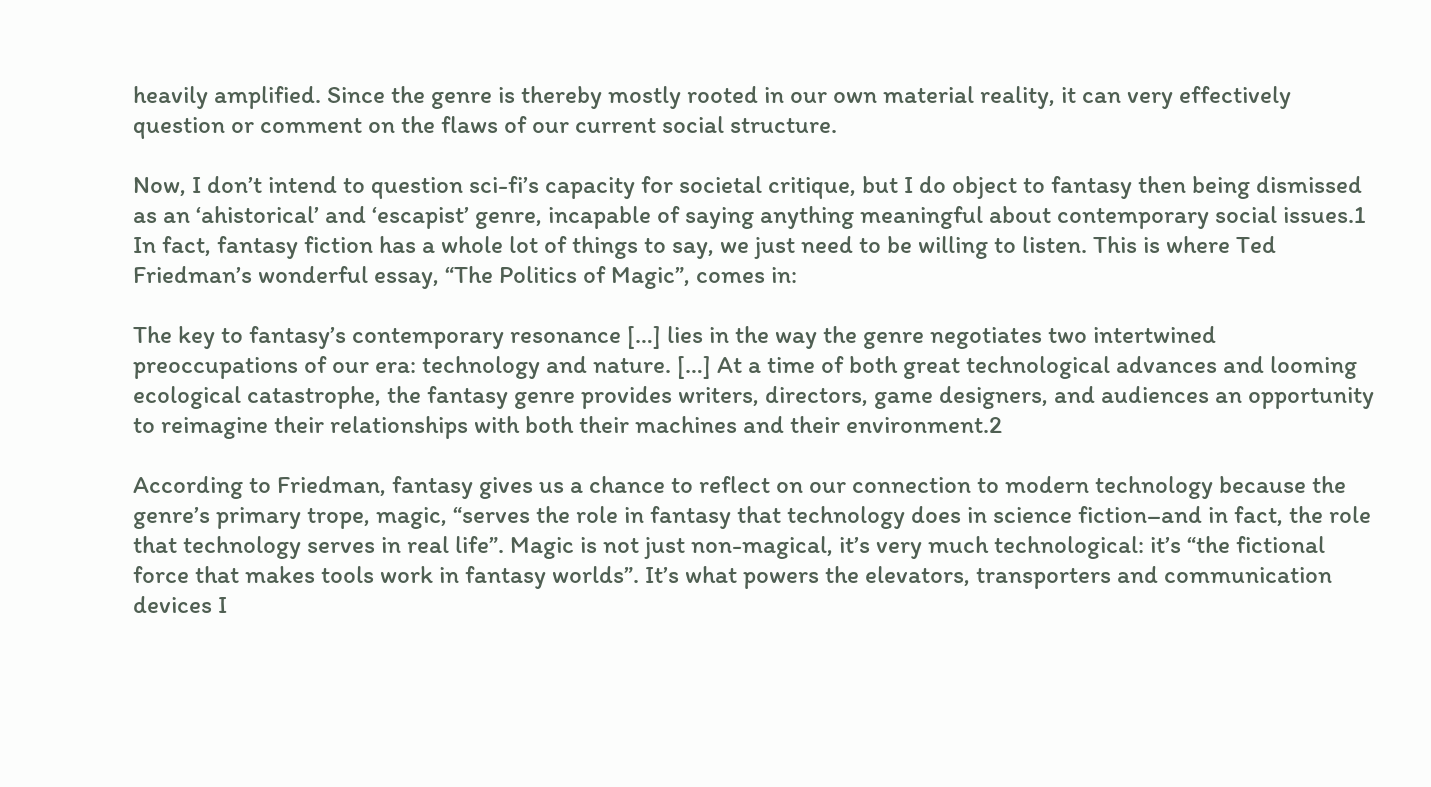heavily amplified. Since the genre is thereby mostly rooted in our own material reality, it can very effectively question or comment on the flaws of our current social structure.

Now, I don’t intend to question sci-fi’s capacity for societal critique, but I do object to fantasy then being dismissed as an ‘ahistorical’ and ‘escapist’ genre, incapable of saying anything meaningful about contemporary social issues.1 In fact, fantasy fiction has a whole lot of things to say, we just need to be willing to listen. This is where Ted Friedman’s wonderful essay, “The Politics of Magic”, comes in:

The key to fantasy’s contemporary resonance […] lies in the way the genre negotiates two intertwined preoccupations of our era: technology and nature. […] At a time of both great technological advances and looming ecological catastrophe, the fantasy genre provides writers, directors, game designers, and audiences an opportunity to reimagine their relationships with both their machines and their environment.2

According to Friedman, fantasy gives us a chance to reflect on our connection to modern technology because the genre’s primary trope, magic, “serves the role in fantasy that technology does in science fiction–and in fact, the role that technology serves in real life”. Magic is not just non-magical, it’s very much technological: it’s “the fictional force that makes tools work in fantasy worlds”. It’s what powers the elevators, transporters and communication devices I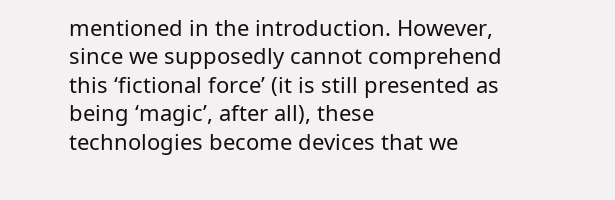mentioned in the introduction. However, since we supposedly cannot comprehend this ‘fictional force’ (it is still presented as being ‘magic’, after all), these technologies become devices that we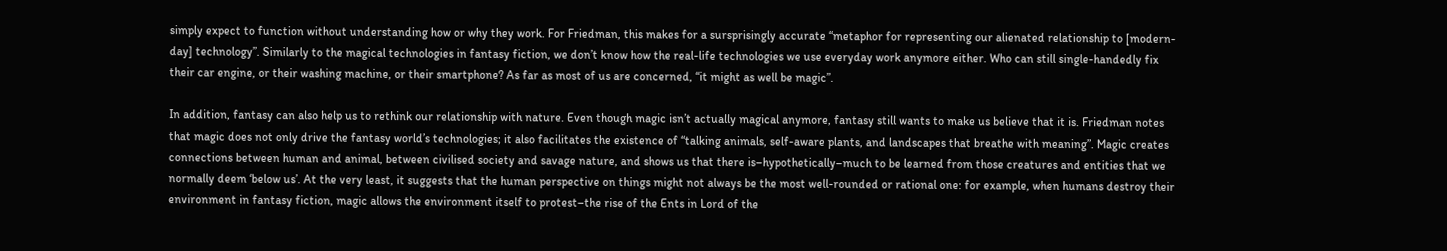simply expect to function without understanding how or why they work. For Friedman, this makes for a sursprisingly accurate “metaphor for representing our alienated relationship to [modern-day] technology”. Similarly to the magical technologies in fantasy fiction, we don’t know how the real-life technologies we use everyday work anymore either. Who can still single-handedly fix their car engine, or their washing machine, or their smartphone? As far as most of us are concerned, “it might as well be magic”.

In addition, fantasy can also help us to rethink our relationship with nature. Even though magic isn’t actually magical anymore, fantasy still wants to make us believe that it is. Friedman notes that magic does not only drive the fantasy world’s technologies; it also facilitates the existence of “talking animals, self-aware plants, and landscapes that breathe with meaning”. Magic creates connections between human and animal, between civilised society and savage nature, and shows us that there is–hypothetically–much to be learned from those creatures and entities that we normally deem ‘below us’. At the very least, it suggests that the human perspective on things might not always be the most well-rounded or rational one: for example, when humans destroy their environment in fantasy fiction, magic allows the environment itself to protest–the rise of the Ents in Lord of the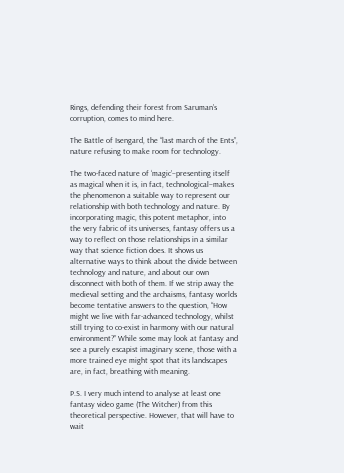Rings, defending their forest from Saruman’s corruption, comes to mind here.

The Battle of Isengard, the “last march of the Ents”, nature refusing to make room for technology.

The two-faced nature of ‘magic’–presenting itself as magical when it is, in fact, technological–makes the phenomenon a suitable way to represent our relationship with both technology and nature. By incorporating magic, this potent metaphor, into the very fabric of its universes, fantasy offers us a way to reflect on those relationships in a similar way that science fiction does. It shows us alternative ways to think about the divide between technology and nature, and about our own disconnect with both of them. If we strip away the medieval setting and the archaisms, fantasy worlds become tentative answers to the question, “How might we live with far-advanced technology, whilst still trying to co-exist in harmony with our natural environment?” While some may look at fantasy and see a purely escapist imaginary scene, those with a more trained eye might spot that its landscapes are, in fact, breathing with meaning.

P.S. I very much intend to analyse at least one fantasy video game (The Witcher) from this theoretical perspective. However, that will have to wait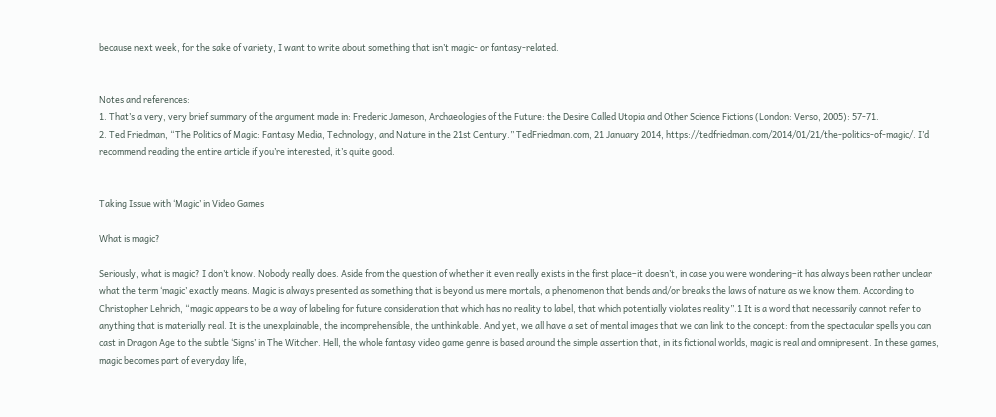because next week, for the sake of variety, I want to write about something that isn’t magic- or fantasy-related.


Notes and references:
1. That’s a very, very brief summary of the argument made in: Frederic Jameson, Archaeologies of the Future: the Desire Called Utopia and Other Science Fictions (London: Verso, 2005): 57-71.
2. Ted Friedman, “The Politics of Magic: Fantasy Media, Technology, and Nature in the 21st Century.” TedFriedman.com, 21 January 2014, https://tedfriedman.com/2014/01/21/the-politics-of-magic/. I’d recommend reading the entire article if you’re interested, it’s quite good.


Taking Issue with ‘Magic’ in Video Games

What is magic?

Seriously, what is magic? I don’t know. Nobody really does. Aside from the question of whether it even really exists in the first place–it doesn’t, in case you were wondering–it has always been rather unclear what the term ‘magic’ exactly means. Magic is always presented as something that is beyond us mere mortals, a phenomenon that bends and/or breaks the laws of nature as we know them. According to Christopher Lehrich, “magic appears to be a way of labeling for future consideration that which has no reality to label, that which potentially violates reality”.1 It is a word that necessarily cannot refer to anything that is materially real. It is the unexplainable, the incomprehensible, the unthinkable. And yet, we all have a set of mental images that we can link to the concept: from the spectacular spells you can cast in Dragon Age to the subtle ‘Signs’ in The Witcher. Hell, the whole fantasy video game genre is based around the simple assertion that, in its fictional worlds, magic is real and omnipresent. In these games, magic becomes part of everyday life,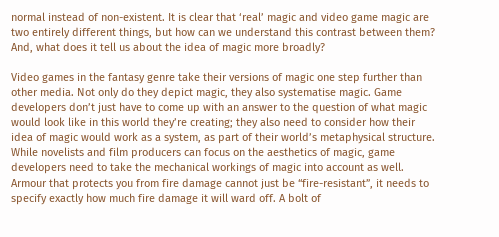normal instead of non-existent. It is clear that ‘real’ magic and video game magic are two entirely different things, but how can we understand this contrast between them? And, what does it tell us about the idea of magic more broadly?

Video games in the fantasy genre take their versions of magic one step further than other media. Not only do they depict magic, they also systematise magic. Game developers don’t just have to come up with an answer to the question of what magic would look like in this world they’re creating; they also need to consider how their idea of magic would work as a system, as part of their world’s metaphysical structure. While novelists and film producers can focus on the aesthetics of magic, game developers need to take the mechanical workings of magic into account as well. Armour that protects you from fire damage cannot just be “fire-resistant”, it needs to specify exactly how much fire damage it will ward off. A bolt of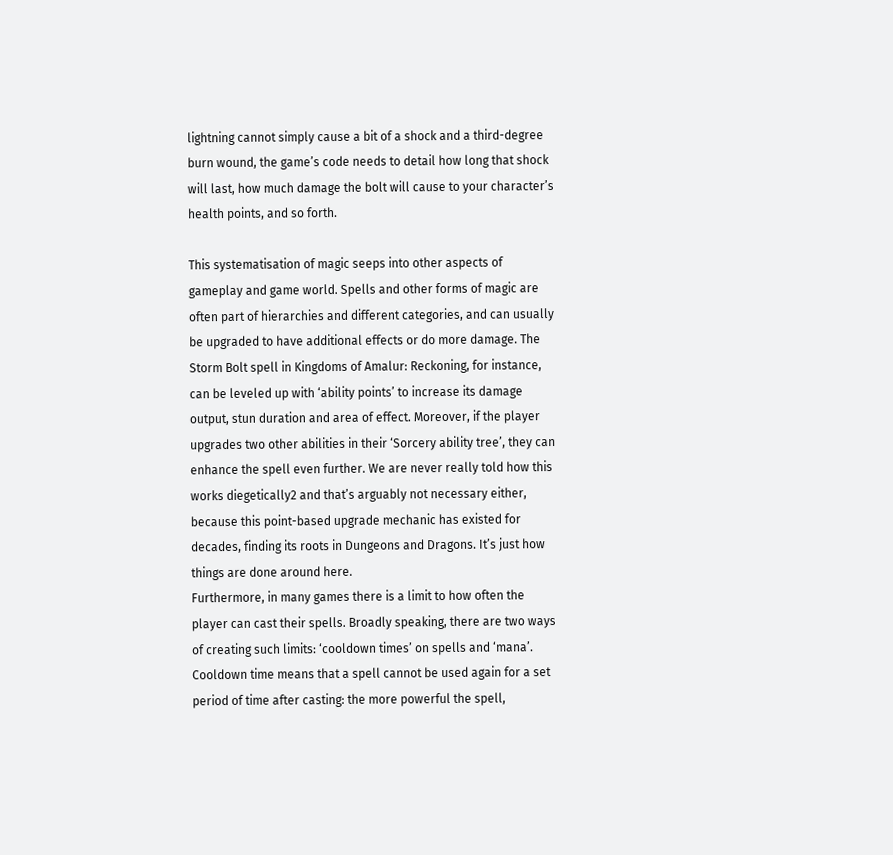lightning cannot simply cause a bit of a shock and a third-degree burn wound, the game’s code needs to detail how long that shock will last, how much damage the bolt will cause to your character’s health points, and so forth.

This systematisation of magic seeps into other aspects of gameplay and game world. Spells and other forms of magic are often part of hierarchies and different categories, and can usually be upgraded to have additional effects or do more damage. The Storm Bolt spell in Kingdoms of Amalur: Reckoning, for instance, can be leveled up with ‘ability points’ to increase its damage output, stun duration and area of effect. Moreover, if the player upgrades two other abilities in their ‘Sorcery ability tree’, they can enhance the spell even further. We are never really told how this works diegetically2 and that’s arguably not necessary either, because this point-based upgrade mechanic has existed for decades, finding its roots in Dungeons and Dragons. It’s just how things are done around here.
Furthermore, in many games there is a limit to how often the player can cast their spells. Broadly speaking, there are two ways of creating such limits: ‘cooldown times’ on spells and ‘mana’. Cooldown time means that a spell cannot be used again for a set period of time after casting: the more powerful the spell,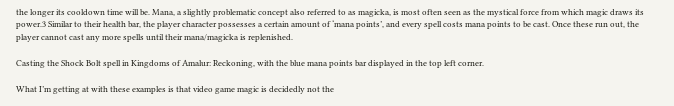the longer its cooldown time will be. Mana, a slightly problematic concept also referred to as magicka, is most often seen as the mystical force from which magic draws its power.3 Similar to their health bar, the player character possesses a certain amount of ‘mana points’, and every spell costs mana points to be cast. Once these run out, the player cannot cast any more spells until their mana/magicka is replenished.

Casting the Shock Bolt spell in Kingdoms of Amalur: Reckoning, with the blue mana points bar displayed in the top left corner.

What I’m getting at with these examples is that video game magic is decidedly not the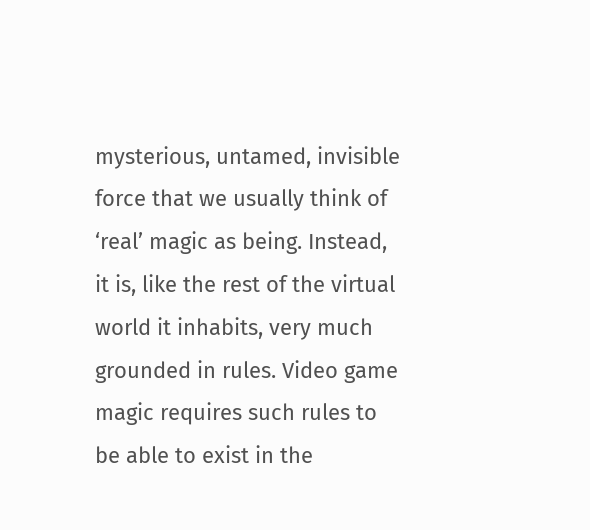mysterious, untamed, invisible force that we usually think of ‘real’ magic as being. Instead, it is, like the rest of the virtual world it inhabits, very much grounded in rules. Video game magic requires such rules to be able to exist in the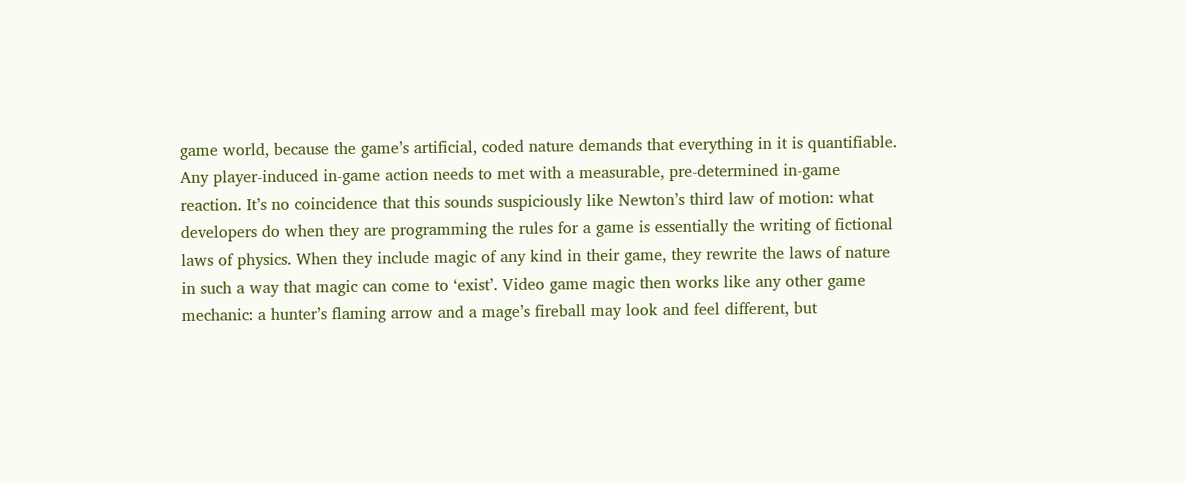game world, because the game’s artificial, coded nature demands that everything in it is quantifiable. Any player-induced in-game action needs to met with a measurable, pre-determined in-game reaction. It’s no coincidence that this sounds suspiciously like Newton’s third law of motion: what developers do when they are programming the rules for a game is essentially the writing of fictional laws of physics. When they include magic of any kind in their game, they rewrite the laws of nature in such a way that magic can come to ‘exist’. Video game magic then works like any other game mechanic: a hunter’s flaming arrow and a mage’s fireball may look and feel different, but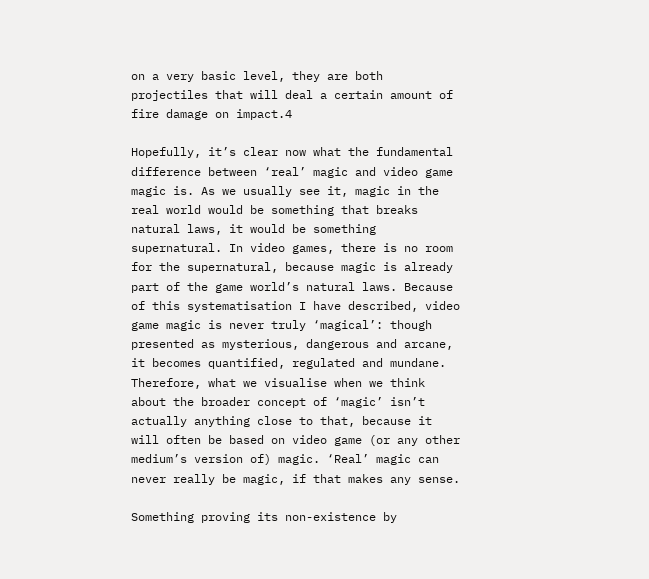on a very basic level, they are both projectiles that will deal a certain amount of fire damage on impact.4

Hopefully, it’s clear now what the fundamental difference between ‘real’ magic and video game magic is. As we usually see it, magic in the real world would be something that breaks natural laws, it would be something supernatural. In video games, there is no room for the supernatural, because magic is already part of the game world’s natural laws. Because of this systematisation I have described, video game magic is never truly ‘magical’: though presented as mysterious, dangerous and arcane, it becomes quantified, regulated and mundane. Therefore, what we visualise when we think about the broader concept of ‘magic’ isn’t actually anything close to that, because it will often be based on video game (or any other medium’s version of) magic. ‘Real’ magic can never really be magic, if that makes any sense.

Something proving its non-existence by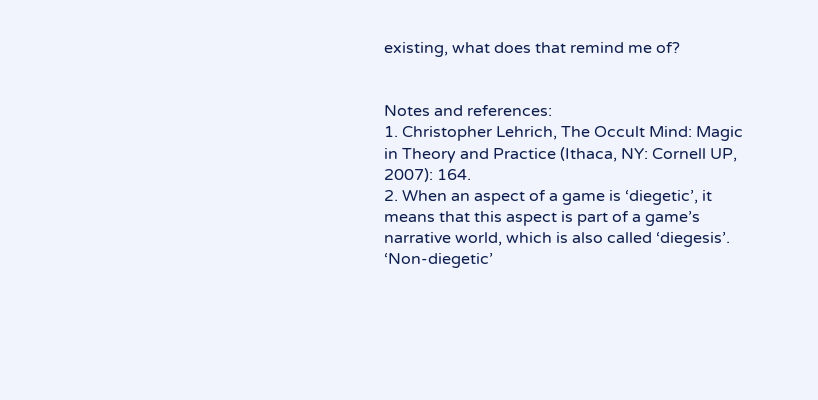existing, what does that remind me of?


Notes and references:
1. Christopher Lehrich, The Occult Mind: Magic in Theory and Practice (Ithaca, NY: Cornell UP, 2007): 164.
2. When an aspect of a game is ‘diegetic’, it means that this aspect is part of a game’s narrative world, which is also called ‘diegesis’. ‘Non-diegetic’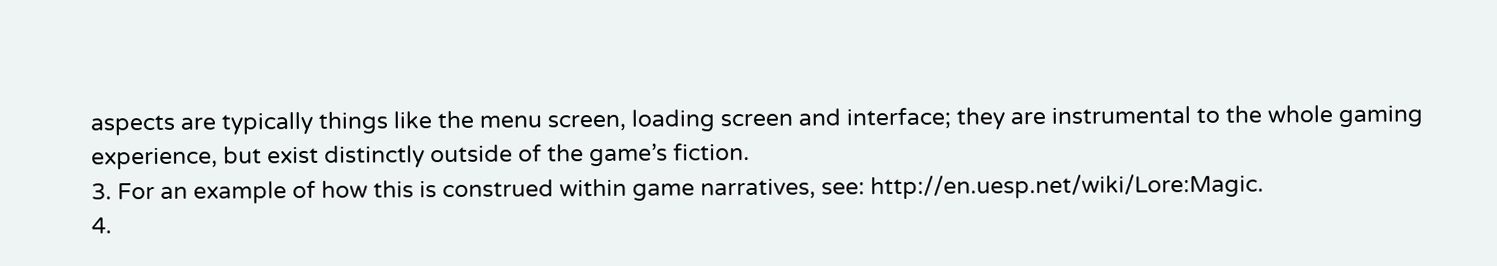aspects are typically things like the menu screen, loading screen and interface; they are instrumental to the whole gaming experience, but exist distinctly outside of the game’s fiction.
3. For an example of how this is construed within game narratives, see: http://en.uesp.net/wiki/Lore:Magic.
4.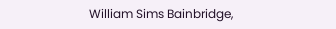William Sims Bainbridge,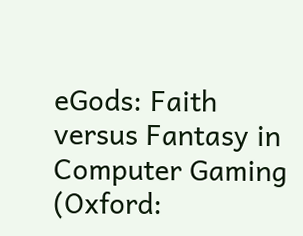eGods: Faith versus Fantasy in Computer Gaming (Oxford: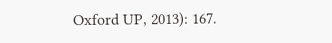Oxford UP, 2013): 167.